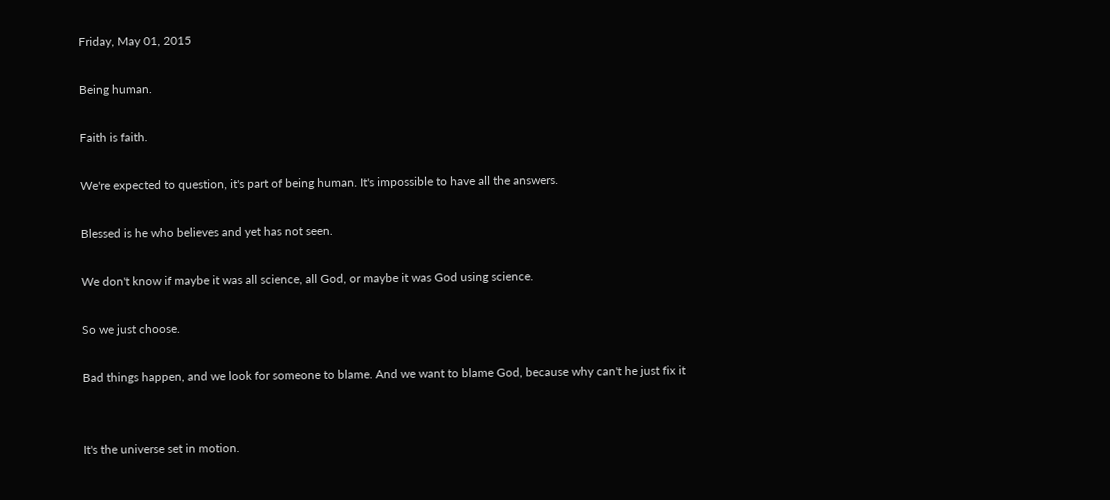Friday, May 01, 2015

Being human.

Faith is faith.

We're expected to question, it's part of being human. It's impossible to have all the answers.

Blessed is he who believes and yet has not seen.

We don't know if maybe it was all science, all God, or maybe it was God using science.

So we just choose.

Bad things happen, and we look for someone to blame. And we want to blame God, because why can't he just fix it


It's the universe set in motion.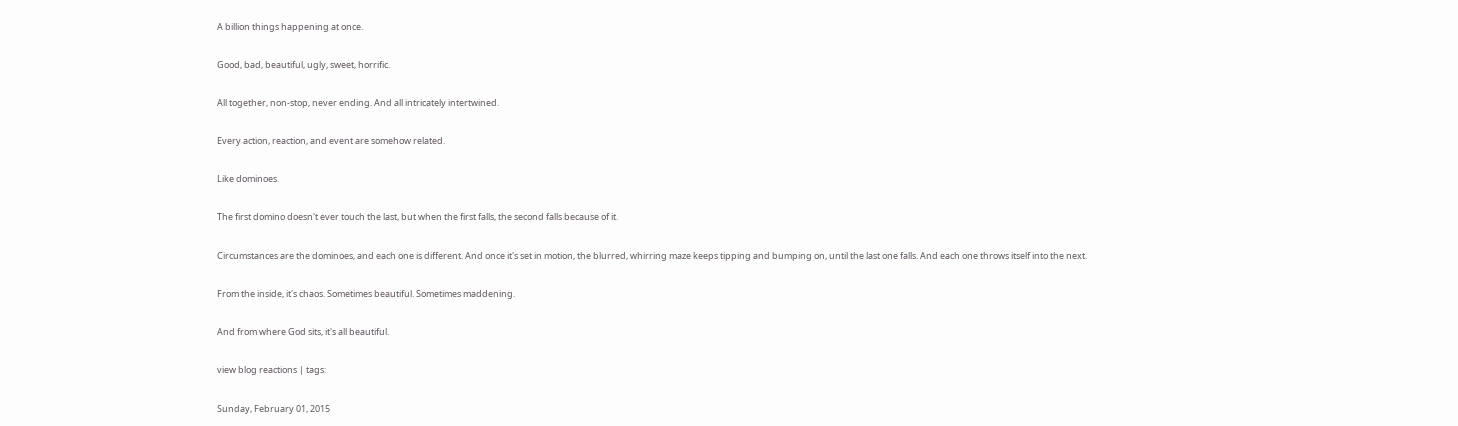A billion things happening at once.

Good, bad, beautiful, ugly, sweet, horrific.

All together, non-stop, never ending. And all intricately intertwined.

Every action, reaction, and event are somehow related.

Like dominoes.

The first domino doesn't ever touch the last, but when the first falls, the second falls because of it.

Circumstances are the dominoes, and each one is different. And once it's set in motion, the blurred, whirring maze keeps tipping and bumping on, until the last one falls. And each one throws itself into the next.

From the inside, it's chaos. Sometimes beautiful. Sometimes maddening.

And from where God sits, it's all beautiful.

view blog reactions | tags:

Sunday, February 01, 2015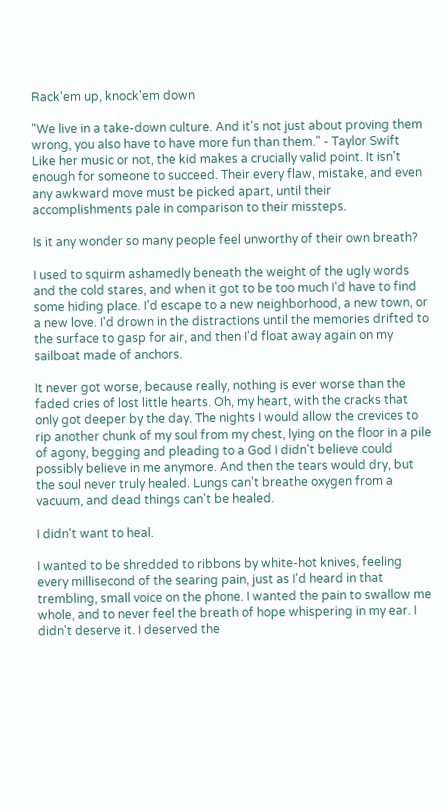Rack'em up, knock'em down

"We live in a take-down culture. And it's not just about proving them wrong, you also have to have more fun than them." - Taylor Swift
Like her music or not, the kid makes a crucially valid point. It isn't enough for someone to succeed. Their every flaw, mistake, and even any awkward move must be picked apart, until their accomplishments pale in comparison to their missteps.

Is it any wonder so many people feel unworthy of their own breath?

I used to squirm ashamedly beneath the weight of the ugly words and the cold stares, and when it got to be too much I'd have to find some hiding place. I'd escape to a new neighborhood, a new town, or a new love. I'd drown in the distractions until the memories drifted to the surface to gasp for air, and then I'd float away again on my sailboat made of anchors.

It never got worse, because really, nothing is ever worse than the faded cries of lost little hearts. Oh, my heart, with the cracks that only got deeper by the day. The nights I would allow the crevices to rip another chunk of my soul from my chest, lying on the floor in a pile of agony, begging and pleading to a God I didn't believe could possibly believe in me anymore. And then the tears would dry, but the soul never truly healed. Lungs can't breathe oxygen from a vacuum, and dead things can't be healed.

I didn't want to heal.

I wanted to be shredded to ribbons by white-hot knives, feeling every millisecond of the searing pain, just as I'd heard in that trembling, small voice on the phone. I wanted the pain to swallow me whole, and to never feel the breath of hope whispering in my ear. I didn't deserve it. I deserved the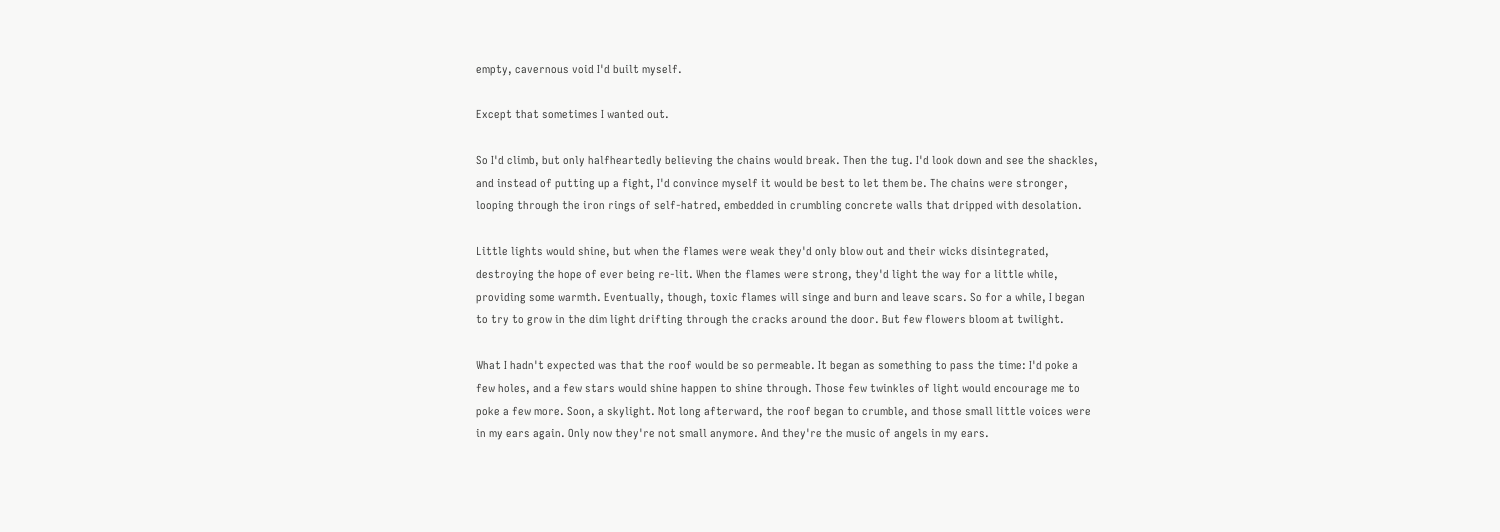empty, cavernous void I'd built myself.

Except that sometimes I wanted out.

So I'd climb, but only halfheartedly believing the chains would break. Then the tug. I'd look down and see the shackles, and instead of putting up a fight, I'd convince myself it would be best to let them be. The chains were stronger, looping through the iron rings of self-hatred, embedded in crumbling concrete walls that dripped with desolation.

Little lights would shine, but when the flames were weak they'd only blow out and their wicks disintegrated, destroying the hope of ever being re-lit. When the flames were strong, they'd light the way for a little while, providing some warmth. Eventually, though, toxic flames will singe and burn and leave scars. So for a while, I began to try to grow in the dim light drifting through the cracks around the door. But few flowers bloom at twilight.

What I hadn't expected was that the roof would be so permeable. It began as something to pass the time: I'd poke a few holes, and a few stars would shine happen to shine through. Those few twinkles of light would encourage me to poke a few more. Soon, a skylight. Not long afterward, the roof began to crumble, and those small little voices were in my ears again. Only now they're not small anymore. And they're the music of angels in my ears.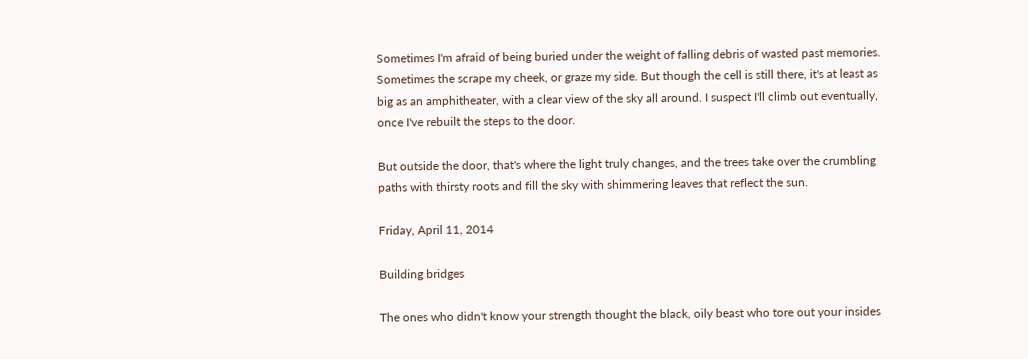Sometimes I'm afraid of being buried under the weight of falling debris of wasted past memories. Sometimes the scrape my cheek, or graze my side. But though the cell is still there, it's at least as big as an amphitheater, with a clear view of the sky all around. I suspect I'll climb out eventually, once I've rebuilt the steps to the door.

But outside the door, that's where the light truly changes, and the trees take over the crumbling paths with thirsty roots and fill the sky with shimmering leaves that reflect the sun.

Friday, April 11, 2014

Building bridges

The ones who didn't know your strength thought the black, oily beast who tore out your insides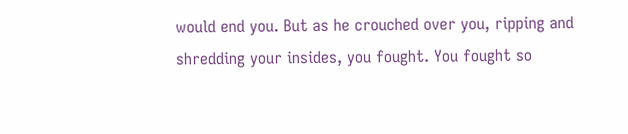would end you. But as he crouched over you, ripping and shredding your insides, you fought. You fought so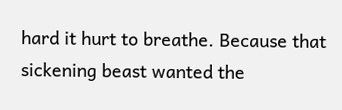hard it hurt to breathe. Because that sickening beast wanted the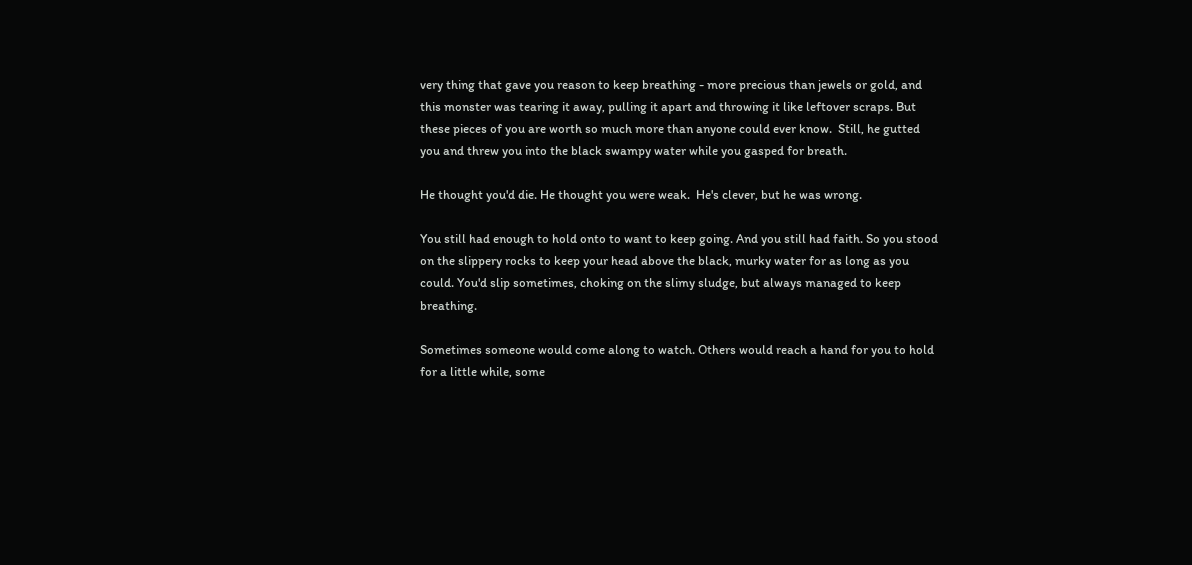very thing that gave you reason to keep breathing - more precious than jewels or gold, and this monster was tearing it away, pulling it apart and throwing it like leftover scraps. But these pieces of you are worth so much more than anyone could ever know.  Still, he gutted you and threw you into the black swampy water while you gasped for breath.

He thought you'd die. He thought you were weak.  He's clever, but he was wrong.

You still had enough to hold onto to want to keep going. And you still had faith. So you stood on the slippery rocks to keep your head above the black, murky water for as long as you could. You'd slip sometimes, choking on the slimy sludge, but always managed to keep breathing.

Sometimes someone would come along to watch. Others would reach a hand for you to hold for a little while, some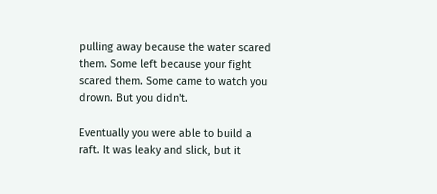pulling away because the water scared them. Some left because your fight scared them. Some came to watch you drown. But you didn't.

Eventually you were able to build a raft. It was leaky and slick, but it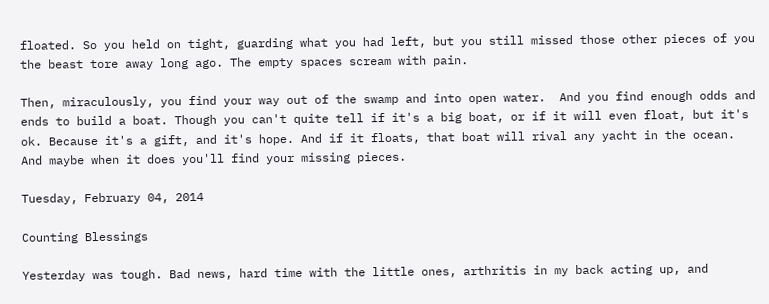floated. So you held on tight, guarding what you had left, but you still missed those other pieces of you the beast tore away long ago. The empty spaces scream with pain.

Then, miraculously, you find your way out of the swamp and into open water.  And you find enough odds and ends to build a boat. Though you can't quite tell if it's a big boat, or if it will even float, but it's ok. Because it's a gift, and it's hope. And if it floats, that boat will rival any yacht in the ocean. And maybe when it does you'll find your missing pieces.

Tuesday, February 04, 2014

Counting Blessings

Yesterday was tough. Bad news, hard time with the little ones, arthritis in my back acting up, and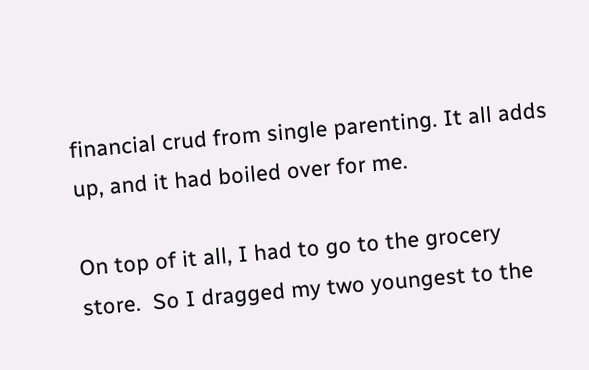financial crud from single parenting. It all adds up, and it had boiled over for me.

On top of it all, I had to go to the grocery store.  So I dragged my two youngest to the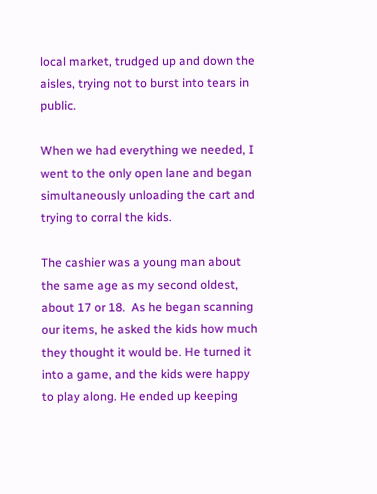local market, trudged up and down the aisles, trying not to burst into tears in public.

When we had everything we needed, I went to the only open lane and began simultaneously unloading the cart and trying to corral the kids.

The cashier was a young man about the same age as my second oldest, about 17 or 18.  As he began scanning our items, he asked the kids how much they thought it would be. He turned it into a game, and the kids were happy to play along. He ended up keeping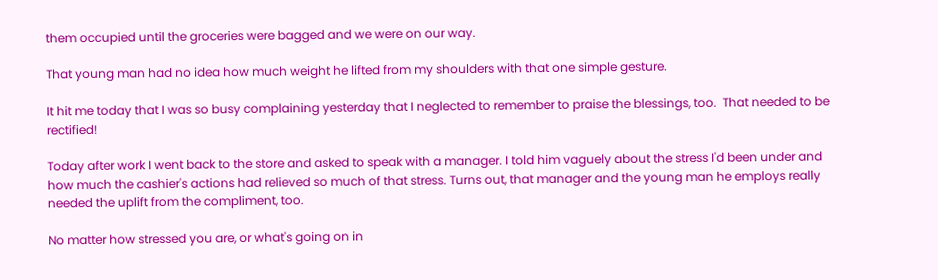them occupied until the groceries were bagged and we were on our way.

That young man had no idea how much weight he lifted from my shoulders with that one simple gesture.

It hit me today that I was so busy complaining yesterday that I neglected to remember to praise the blessings, too.  That needed to be rectified!

Today after work I went back to the store and asked to speak with a manager. I told him vaguely about the stress I'd been under and how much the cashier's actions had relieved so much of that stress. Turns out, that manager and the young man he employs really needed the uplift from the compliment, too.

No matter how stressed you are, or what's going on in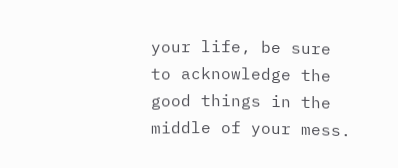your life, be sure to acknowledge the good things in the middle of your mess.